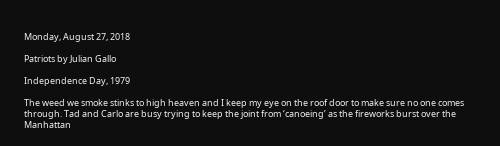Monday, August 27, 2018

Patriots by Julian Gallo

Independence Day, 1979

The weed we smoke stinks to high heaven and I keep my eye on the roof door to make sure no one comes through. Tad and Carlo are busy trying to keep the joint from ‘canoeing’ as the fireworks burst over the Manhattan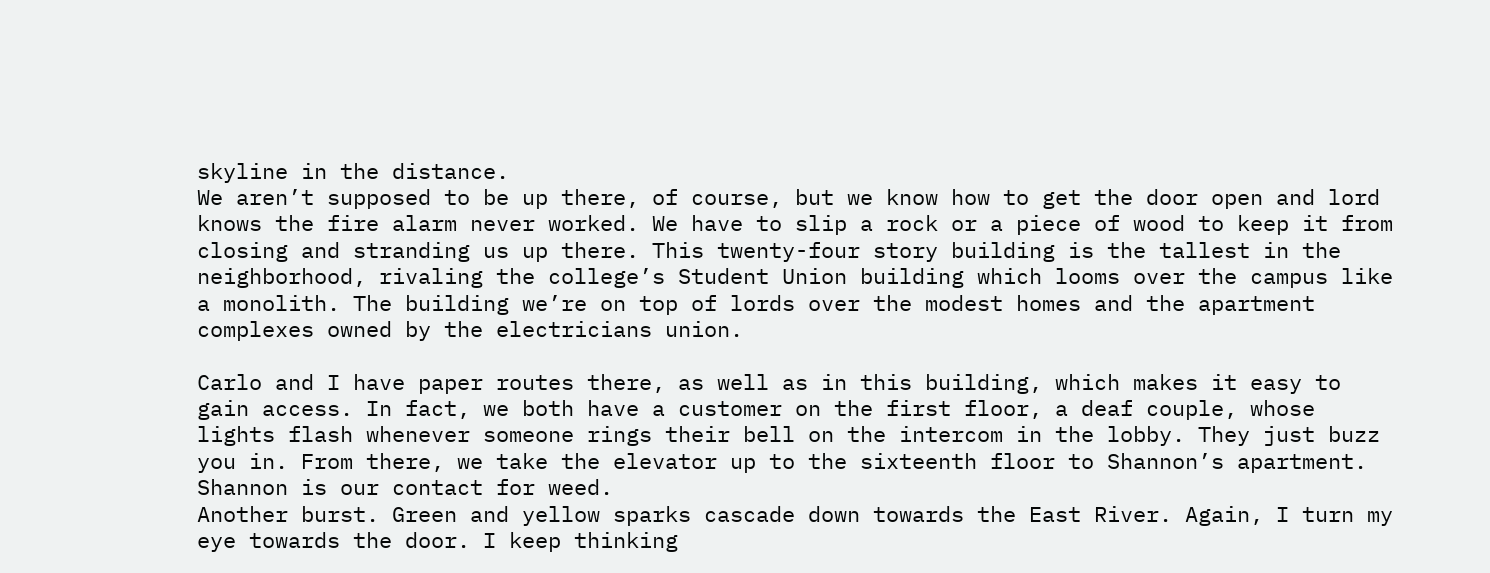skyline in the distance.
We aren’t supposed to be up there, of course, but we know how to get the door open and lord knows the fire alarm never worked. We have to slip a rock or a piece of wood to keep it from closing and stranding us up there. This twenty-four story building is the tallest in the neighborhood, rivaling the college’s Student Union building which looms over the campus like a monolith. The building we’re on top of lords over the modest homes and the apartment complexes owned by the electricians union.

Carlo and I have paper routes there, as well as in this building, which makes it easy to gain access. In fact, we both have a customer on the first floor, a deaf couple, whose lights flash whenever someone rings their bell on the intercom in the lobby. They just buzz you in. From there, we take the elevator up to the sixteenth floor to Shannon’s apartment. Shannon is our contact for weed.
Another burst. Green and yellow sparks cascade down towards the East River. Again, I turn my eye towards the door. I keep thinking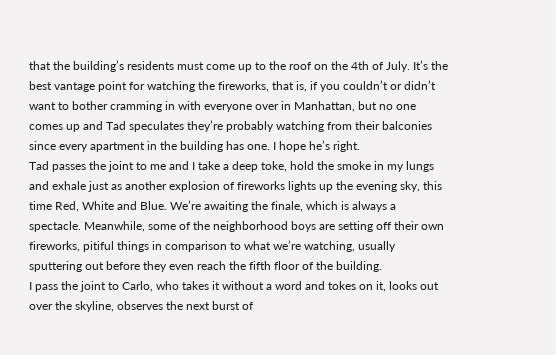that the building’s residents must come up to the roof on the 4th of July. It’s the best vantage point for watching the fireworks, that is, if you couldn’t or didn’t want to bother cramming in with everyone over in Manhattan, but no one comes up and Tad speculates they’re probably watching from their balconies since every apartment in the building has one. I hope he’s right.
Tad passes the joint to me and I take a deep toke, hold the smoke in my lungs and exhale just as another explosion of fireworks lights up the evening sky, this time Red, White and Blue. We’re awaiting the finale, which is always a spectacle. Meanwhile, some of the neighborhood boys are setting off their own fireworks, pitiful things in comparison to what we’re watching, usually sputtering out before they even reach the fifth floor of the building.
I pass the joint to Carlo, who takes it without a word and tokes on it, looks out over the skyline, observes the next burst of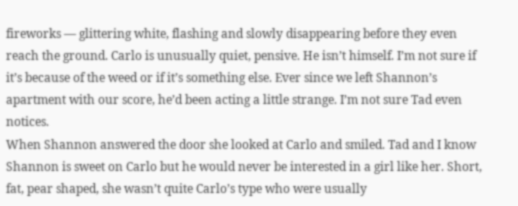fireworks — glittering white, flashing and slowly disappearing before they even reach the ground. Carlo is unusually quiet, pensive. He isn’t himself. I’m not sure if it’s because of the weed or if it’s something else. Ever since we left Shannon’s apartment with our score, he’d been acting a little strange. I’m not sure Tad even notices.
When Shannon answered the door she looked at Carlo and smiled. Tad and I know Shannon is sweet on Carlo but he would never be interested in a girl like her. Short, fat, pear shaped, she wasn’t quite Carlo’s type who were usually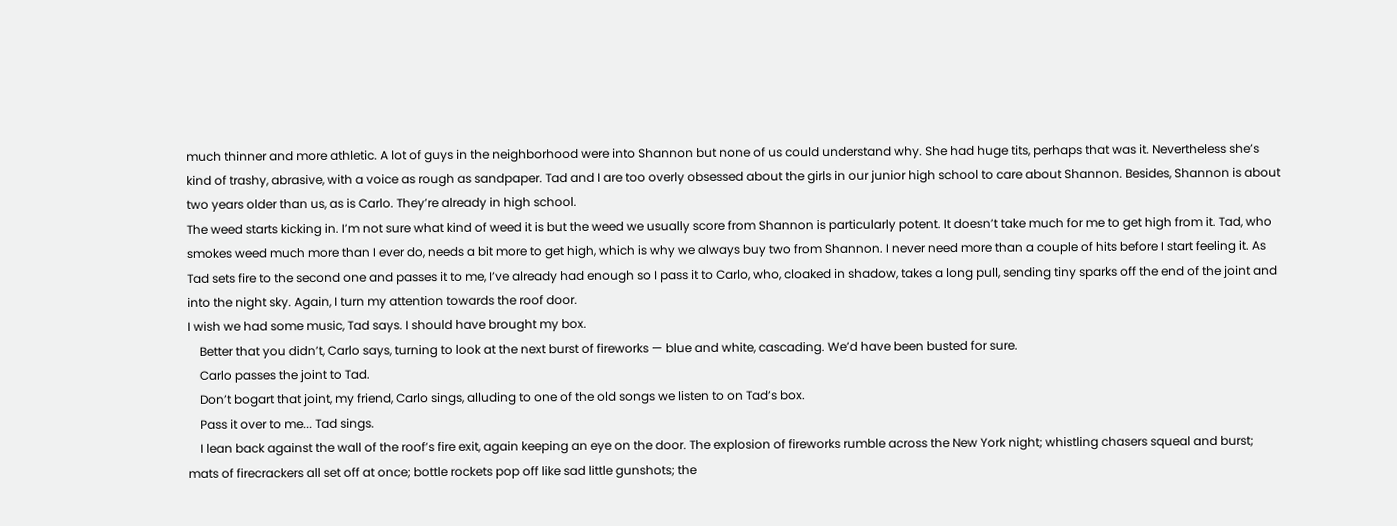much thinner and more athletic. A lot of guys in the neighborhood were into Shannon but none of us could understand why. She had huge tits, perhaps that was it. Nevertheless she’s kind of trashy, abrasive, with a voice as rough as sandpaper. Tad and I are too overly obsessed about the girls in our junior high school to care about Shannon. Besides, Shannon is about two years older than us, as is Carlo. They’re already in high school.
The weed starts kicking in. I’m not sure what kind of weed it is but the weed we usually score from Shannon is particularly potent. It doesn’t take much for me to get high from it. Tad, who smokes weed much more than I ever do, needs a bit more to get high, which is why we always buy two from Shannon. I never need more than a couple of hits before I start feeling it. As Tad sets fire to the second one and passes it to me, I’ve already had enough so I pass it to Carlo, who, cloaked in shadow, takes a long pull, sending tiny sparks off the end of the joint and into the night sky. Again, I turn my attention towards the roof door.
I wish we had some music, Tad says. I should have brought my box.
    Better that you didn’t, Carlo says, turning to look at the next burst of fireworks — blue and white, cascading. We’d have been busted for sure.
    Carlo passes the joint to Tad.
    Don’t bogart that joint, my friend, Carlo sings, alluding to one of the old songs we listen to on Tad’s box.
    Pass it over to me... Tad sings.
    I lean back against the wall of the roof’s fire exit, again keeping an eye on the door. The explosion of fireworks rumble across the New York night; whistling chasers squeal and burst; mats of firecrackers all set off at once; bottle rockets pop off like sad little gunshots; the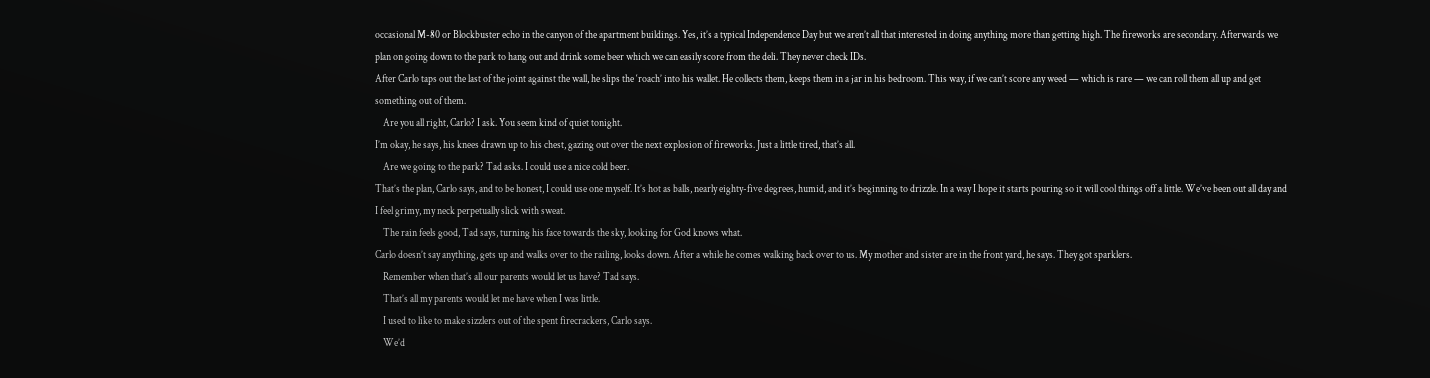occasional M-80 or Blockbuster echo in the canyon of the apartment buildings. Yes, it’s a typical Independence Day but we aren’t all that interested in doing anything more than getting high. The fireworks are secondary. Afterwards we plan on going down to the park to hang out and drink some beer which we can easily score from the deli. They never check IDs.
After Carlo taps out the last of the joint against the wall, he slips the ‘roach’ into his wallet. He collects them, keeps them in a jar in his bedroom. This way, if we can’t score any weed — which is rare — we can roll them all up and get something out of them.
    Are you all right, Carlo? I ask. You seem kind of quiet tonight.
I’m okay, he says, his knees drawn up to his chest, gazing out over the next explosion of fireworks. Just a little tired, that’s all.
    Are we going to the park? Tad asks. I could use a nice cold beer.
That’s the plan, Carlo says, and to be honest, I could use one myself. It’s hot as balls, nearly eighty-five degrees, humid, and it’s beginning to drizzle. In a way I hope it starts pouring so it will cool things off a little. We’ve been out all day and I feel grimy, my neck perpetually slick with sweat.
    The rain feels good, Tad says, turning his face towards the sky, looking for God knows what.
Carlo doesn’t say anything, gets up and walks over to the railing, looks down. After a while he comes walking back over to us. My mother and sister are in the front yard, he says. They got sparklers.
    Remember when that’s all our parents would let us have? Tad says.
    That’s all my parents would let me have when I was little.
    I used to like to make sizzlers out of the spent firecrackers, Carlo says.
    We’d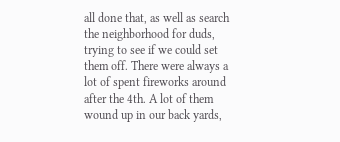all done that, as well as search the neighborhood for duds, trying to see if we could set them off. There were always a lot of spent fireworks around after the 4th. A lot of them wound up in our back yards,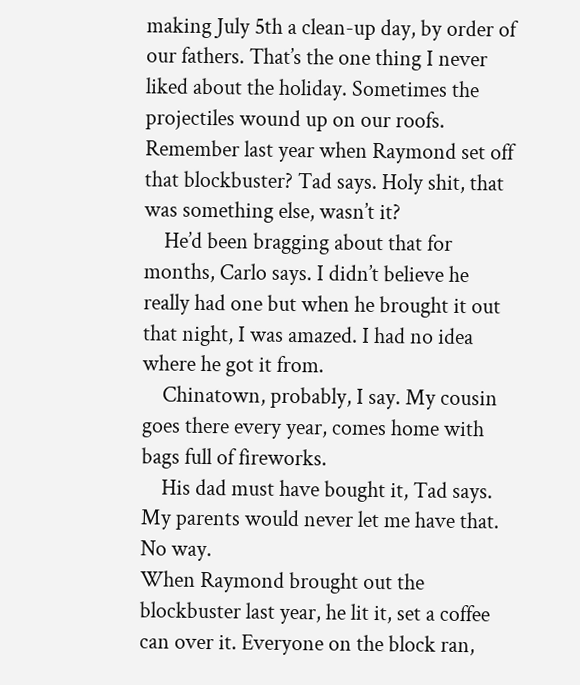making July 5th a clean-up day, by order of our fathers. That’s the one thing I never liked about the holiday. Sometimes the projectiles wound up on our roofs.
Remember last year when Raymond set off that blockbuster? Tad says. Holy shit, that was something else, wasn’t it?
    He’d been bragging about that for months, Carlo says. I didn’t believe he really had one but when he brought it out that night, I was amazed. I had no idea where he got it from.
    Chinatown, probably, I say. My cousin goes there every year, comes home with bags full of fireworks.
    His dad must have bought it, Tad says. My parents would never let me have that. No way.
When Raymond brought out the blockbuster last year, he lit it, set a coffee can over it. Everyone on the block ran,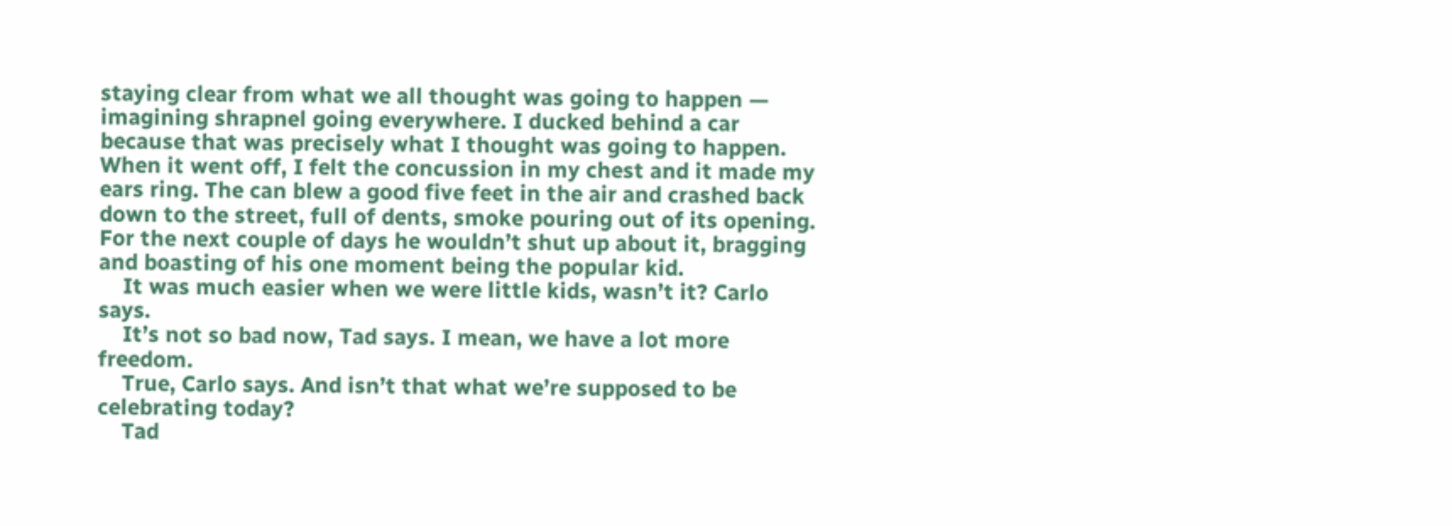staying clear from what we all thought was going to happen — imagining shrapnel going everywhere. I ducked behind a car because that was precisely what I thought was going to happen. When it went off, I felt the concussion in my chest and it made my ears ring. The can blew a good five feet in the air and crashed back down to the street, full of dents, smoke pouring out of its opening. For the next couple of days he wouldn’t shut up about it, bragging and boasting of his one moment being the popular kid.
    It was much easier when we were little kids, wasn’t it? Carlo says.
    It’s not so bad now, Tad says. I mean, we have a lot more freedom.
    True, Carlo says. And isn’t that what we’re supposed to be celebrating today?
    Tad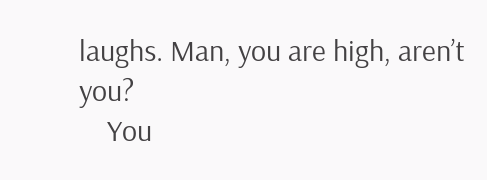laughs. Man, you are high, aren’t you?
    You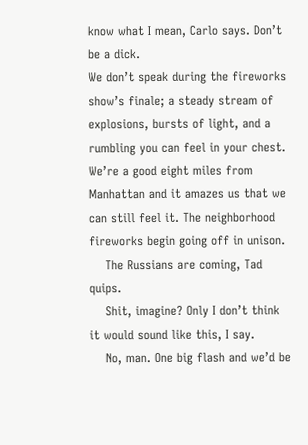know what I mean, Carlo says. Don’t be a dick.
We don’t speak during the fireworks show’s finale; a steady stream of explosions, bursts of light, and a rumbling you can feel in your chest. We’re a good eight miles from Manhattan and it amazes us that we can still feel it. The neighborhood fireworks begin going off in unison.
    The Russians are coming, Tad quips.
    Shit, imagine? Only I don’t think it would sound like this, I say.
    No, man. One big flash and we’d be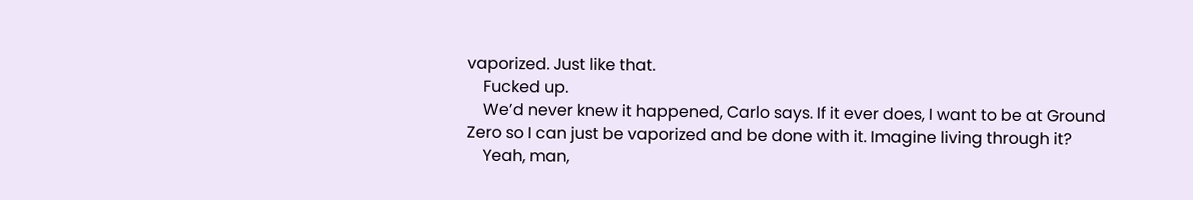vaporized. Just like that.
    Fucked up.
    We’d never knew it happened, Carlo says. If it ever does, I want to be at Ground Zero so I can just be vaporized and be done with it. Imagine living through it?
    Yeah, man,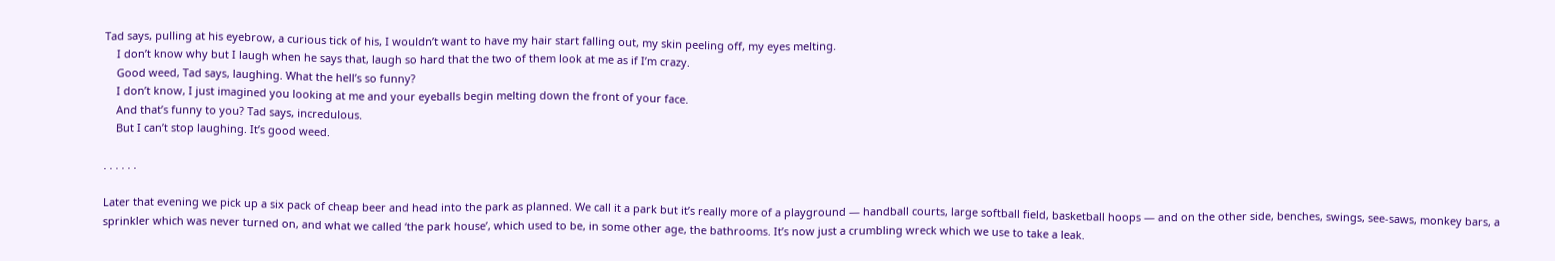Tad says, pulling at his eyebrow, a curious tick of his, I wouldn’t want to have my hair start falling out, my skin peeling off, my eyes melting.
    I don’t know why but I laugh when he says that, laugh so hard that the two of them look at me as if I’m crazy.
    Good weed, Tad says, laughing. What the hell’s so funny?
    I don’t know, I just imagined you looking at me and your eyeballs begin melting down the front of your face.
    And that’s funny to you? Tad says, incredulous.
    But I can’t stop laughing. It’s good weed.

. . . . . .

Later that evening we pick up a six pack of cheap beer and head into the park as planned. We call it a park but it’s really more of a playground — handball courts, large softball field, basketball hoops — and on the other side, benches, swings, see-saws, monkey bars, a sprinkler which was never turned on, and what we called ‘the park house’, which used to be, in some other age, the bathrooms. It’s now just a crumbling wreck which we use to take a leak.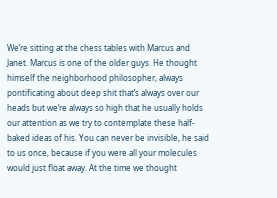We’re sitting at the chess tables with Marcus and Janet. Marcus is one of the older guys. He thought himself the neighborhood philosopher, always pontificating about deep shit that’s always over our heads but we’re always so high that he usually holds our attention as we try to contemplate these half-baked ideas of his. You can never be invisible, he said to us once, because if you were all your molecules would just float away. At the time we thought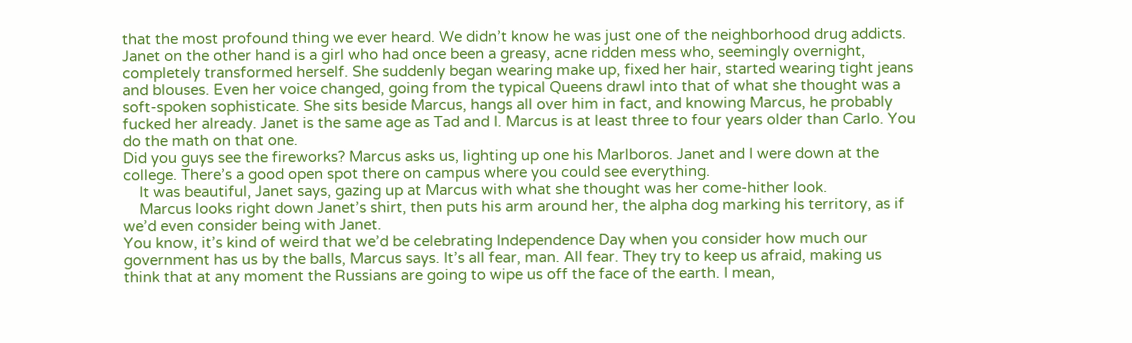that the most profound thing we ever heard. We didn’t know he was just one of the neighborhood drug addicts.
Janet on the other hand is a girl who had once been a greasy, acne ridden mess who, seemingly overnight, completely transformed herself. She suddenly began wearing make up, fixed her hair, started wearing tight jeans and blouses. Even her voice changed, going from the typical Queens drawl into that of what she thought was a soft-spoken sophisticate. She sits beside Marcus, hangs all over him in fact, and knowing Marcus, he probably fucked her already. Janet is the same age as Tad and I. Marcus is at least three to four years older than Carlo. You do the math on that one.
Did you guys see the fireworks? Marcus asks us, lighting up one his Marlboros. Janet and I were down at the college. There’s a good open spot there on campus where you could see everything.
    It was beautiful, Janet says, gazing up at Marcus with what she thought was her come-hither look.
    Marcus looks right down Janet’s shirt, then puts his arm around her, the alpha dog marking his territory, as if we’d even consider being with Janet.
You know, it’s kind of weird that we’d be celebrating Independence Day when you consider how much our government has us by the balls, Marcus says. It’s all fear, man. All fear. They try to keep us afraid, making us think that at any moment the Russians are going to wipe us off the face of the earth. I mean,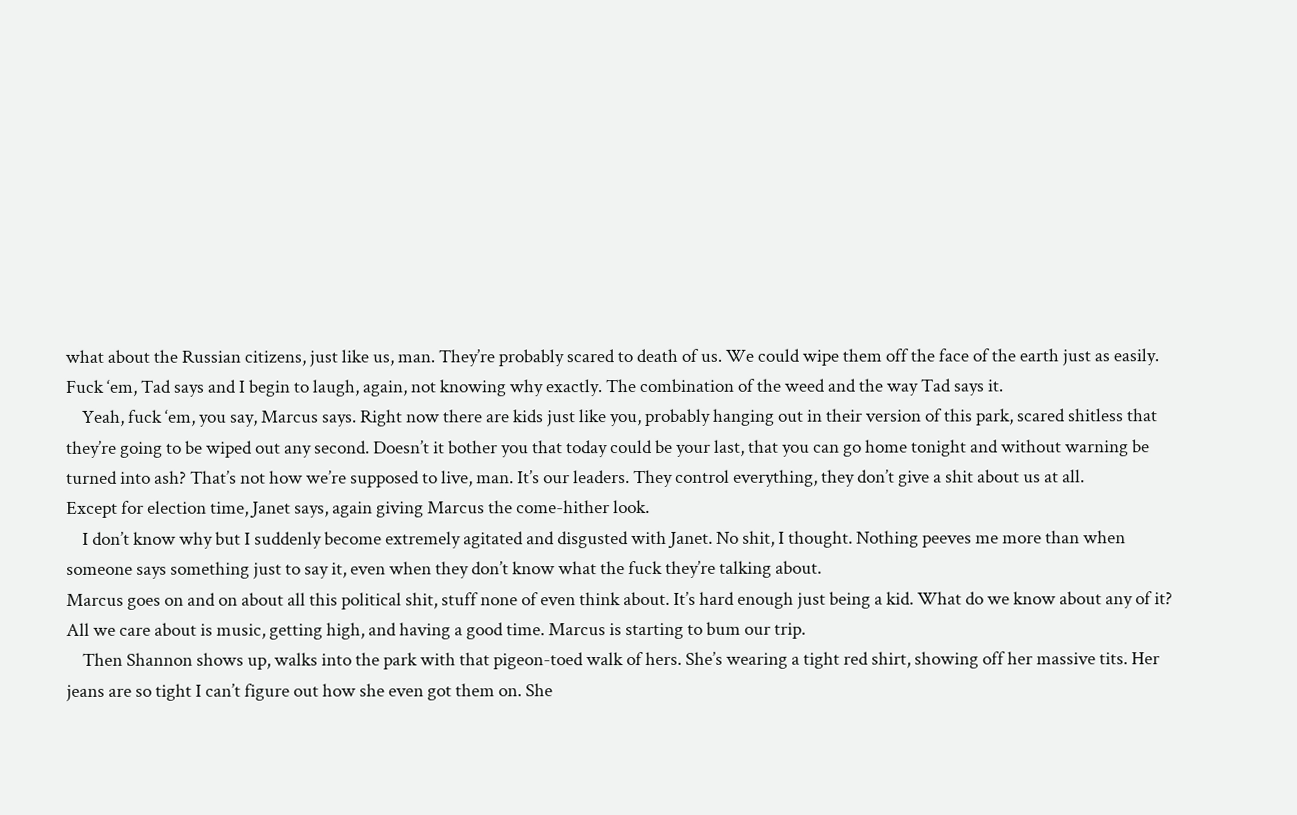what about the Russian citizens, just like us, man. They’re probably scared to death of us. We could wipe them off the face of the earth just as easily.
Fuck ‘em, Tad says and I begin to laugh, again, not knowing why exactly. The combination of the weed and the way Tad says it.
    Yeah, fuck ‘em, you say, Marcus says. Right now there are kids just like you, probably hanging out in their version of this park, scared shitless that they’re going to be wiped out any second. Doesn’t it bother you that today could be your last, that you can go home tonight and without warning be turned into ash? That’s not how we’re supposed to live, man. It’s our leaders. They control everything, they don’t give a shit about us at all.
Except for election time, Janet says, again giving Marcus the come-hither look.
    I don’t know why but I suddenly become extremely agitated and disgusted with Janet. No shit, I thought. Nothing peeves me more than when someone says something just to say it, even when they don’t know what the fuck they’re talking about.
Marcus goes on and on about all this political shit, stuff none of even think about. It’s hard enough just being a kid. What do we know about any of it? All we care about is music, getting high, and having a good time. Marcus is starting to bum our trip.
    Then Shannon shows up, walks into the park with that pigeon-toed walk of hers. She’s wearing a tight red shirt, showing off her massive tits. Her jeans are so tight I can’t figure out how she even got them on. She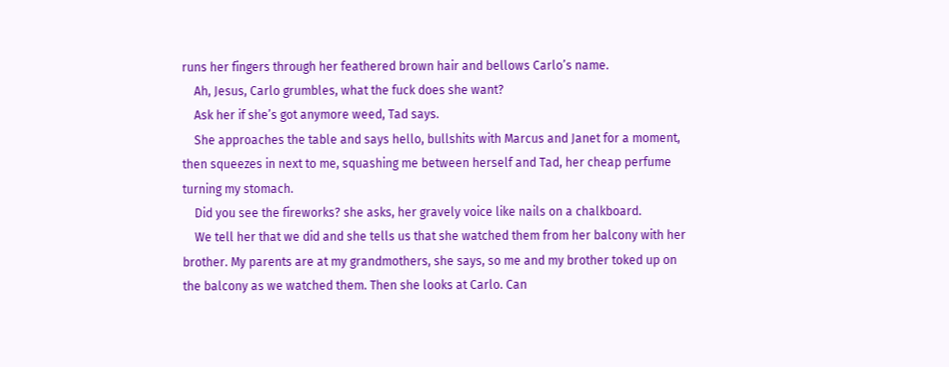runs her fingers through her feathered brown hair and bellows Carlo’s name.
    Ah, Jesus, Carlo grumbles, what the fuck does she want?
    Ask her if she’s got anymore weed, Tad says.
    She approaches the table and says hello, bullshits with Marcus and Janet for a moment, then squeezes in next to me, squashing me between herself and Tad, her cheap perfume turning my stomach.
    Did you see the fireworks? she asks, her gravely voice like nails on a chalkboard.
    We tell her that we did and she tells us that she watched them from her balcony with her brother. My parents are at my grandmothers, she says, so me and my brother toked up on the balcony as we watched them. Then she looks at Carlo. Can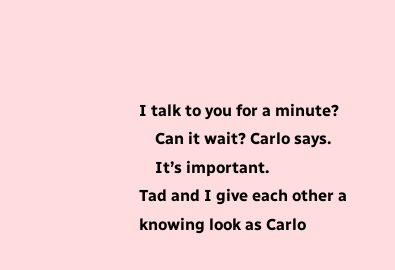I talk to you for a minute?
    Can it wait? Carlo says.
    It’s important.
Tad and I give each other a knowing look as Carlo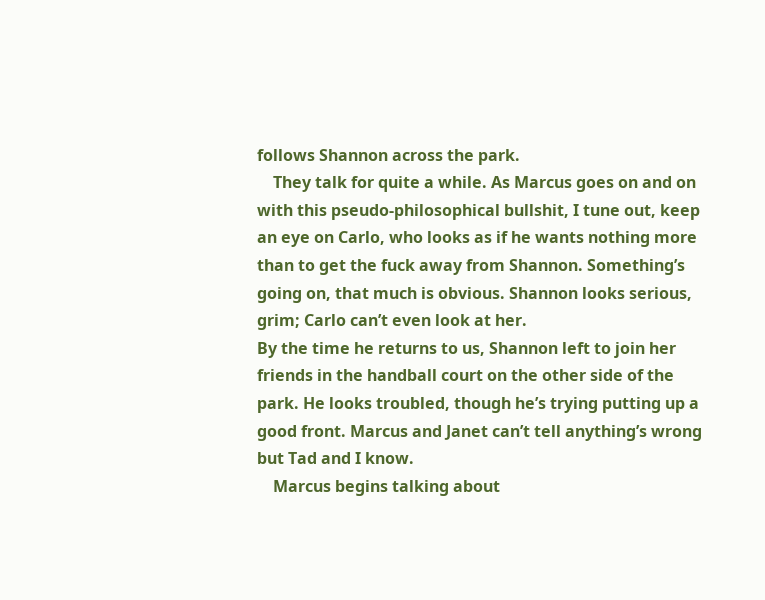follows Shannon across the park.
    They talk for quite a while. As Marcus goes on and on with this pseudo-philosophical bullshit, I tune out, keep an eye on Carlo, who looks as if he wants nothing more than to get the fuck away from Shannon. Something’s going on, that much is obvious. Shannon looks serious, grim; Carlo can’t even look at her.
By the time he returns to us, Shannon left to join her friends in the handball court on the other side of the park. He looks troubled, though he’s trying putting up a good front. Marcus and Janet can’t tell anything’s wrong but Tad and I know.
    Marcus begins talking about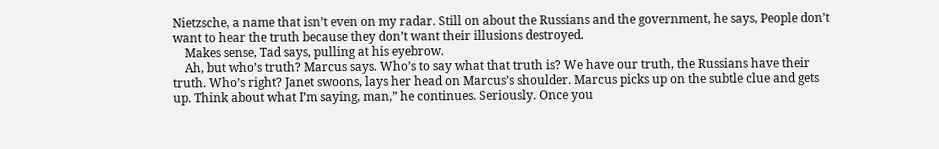Nietzsche, a name that isn’t even on my radar. Still on about the Russians and the government, he says, People don’t want to hear the truth because they don’t want their illusions destroyed.
    Makes sense, Tad says, pulling at his eyebrow.
    Ah, but who’s truth? Marcus says. Who’s to say what that truth is? We have our truth, the Russians have their truth. Who’s right? Janet swoons, lays her head on Marcus’s shoulder. Marcus picks up on the subtle clue and gets up. Think about what I’m saying, man,” he continues. Seriously. Once you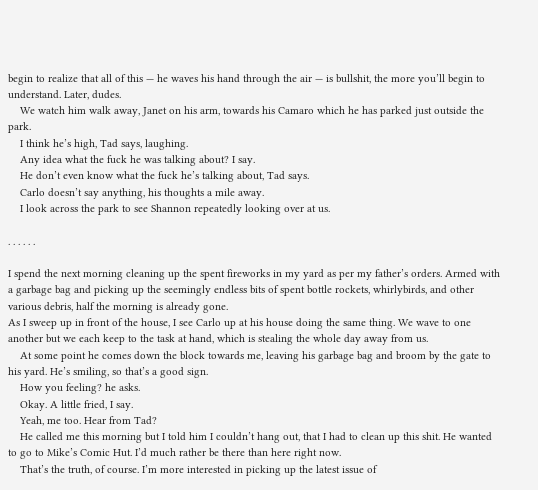begin to realize that all of this — he waves his hand through the air — is bullshit, the more you’ll begin to understand. Later, dudes.
    We watch him walk away, Janet on his arm, towards his Camaro which he has parked just outside the park.
    I think he’s high, Tad says, laughing.
    Any idea what the fuck he was talking about? I say.
    He don’t even know what the fuck he’s talking about, Tad says.
    Carlo doesn’t say anything, his thoughts a mile away.
    I look across the park to see Shannon repeatedly looking over at us.

. . . . . .

I spend the next morning cleaning up the spent fireworks in my yard as per my father’s orders. Armed with a garbage bag and picking up the seemingly endless bits of spent bottle rockets, whirlybirds, and other various debris, half the morning is already gone.
As I sweep up in front of the house, I see Carlo up at his house doing the same thing. We wave to one another but we each keep to the task at hand, which is stealing the whole day away from us.
    At some point he comes down the block towards me, leaving his garbage bag and broom by the gate to his yard. He’s smiling, so that’s a good sign.
    How you feeling? he asks.
    Okay. A little fried, I say.
    Yeah, me too. Hear from Tad?
    He called me this morning but I told him I couldn’t hang out, that I had to clean up this shit. He wanted to go to Mike’s Comic Hut. I’d much rather be there than here right now.
    That’s the truth, of course. I’m more interested in picking up the latest issue of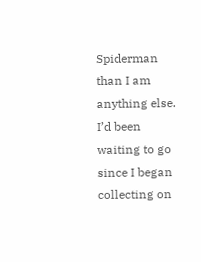Spiderman than I am anything else. I’d been waiting to go since I began collecting on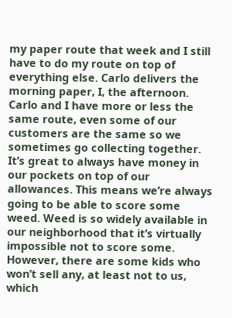my paper route that week and I still have to do my route on top of everything else. Carlo delivers the morning paper, I, the afternoon. Carlo and I have more or less the same route, even some of our customers are the same so we sometimes go collecting together. It’s great to always have money in our pockets on top of our allowances. This means we’re always going to be able to score some weed. Weed is so widely available in our neighborhood that it’s virtually impossible not to score some. However, there are some kids who won’t sell any, at least not to us, which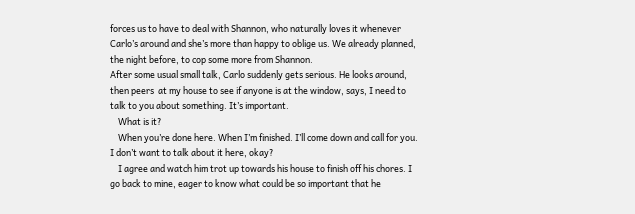forces us to have to deal with Shannon, who naturally loves it whenever Carlo’s around and she’s more than happy to oblige us. We already planned, the night before, to cop some more from Shannon.
After some usual small talk, Carlo suddenly gets serious. He looks around, then peers  at my house to see if anyone is at the window, says, I need to talk to you about something. It’s important.
    What is it?
    When you’re done here. When I’m finished. I’ll come down and call for you. I don’t want to talk about it here, okay?
    I agree and watch him trot up towards his house to finish off his chores. I go back to mine, eager to know what could be so important that he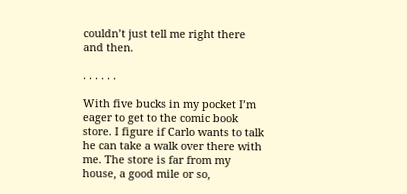couldn’t just tell me right there and then.

. . . . . .

With five bucks in my pocket I’m eager to get to the comic book store. I figure if Carlo wants to talk he can take a walk over there with me. The store is far from my house, a good mile or so,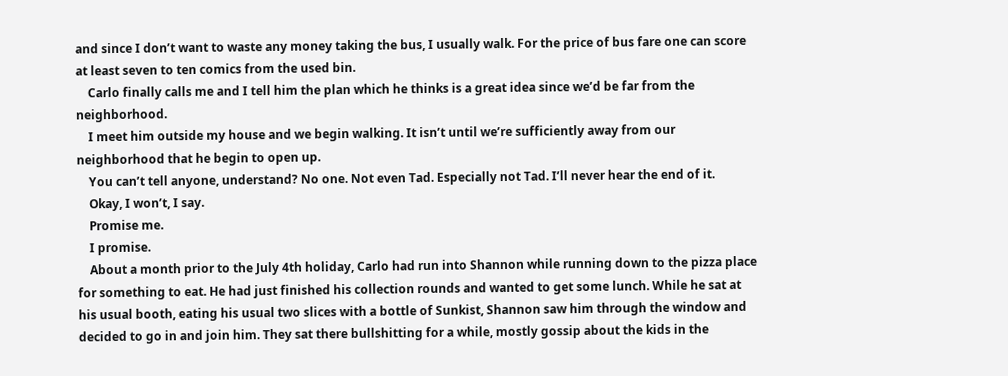and since I don’t want to waste any money taking the bus, I usually walk. For the price of bus fare one can score at least seven to ten comics from the used bin.
    Carlo finally calls me and I tell him the plan which he thinks is a great idea since we’d be far from the neighborhood.
    I meet him outside my house and we begin walking. It isn’t until we’re sufficiently away from our neighborhood that he begin to open up.
    You can’t tell anyone, understand? No one. Not even Tad. Especially not Tad. I’ll never hear the end of it.
    Okay, I won’t, I say.
    Promise me.
    I promise.
    About a month prior to the July 4th holiday, Carlo had run into Shannon while running down to the pizza place for something to eat. He had just finished his collection rounds and wanted to get some lunch. While he sat at his usual booth, eating his usual two slices with a bottle of Sunkist, Shannon saw him through the window and decided to go in and join him. They sat there bullshitting for a while, mostly gossip about the kids in the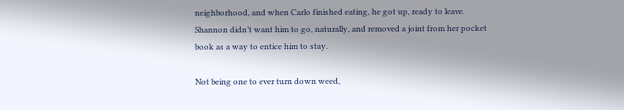neighborhood, and when Carlo finished eating, he got up, ready to leave. Shannon didn’t want him to go, naturally, and removed a joint from her pocket book as a way to entice him to stay.

Not being one to ever turn down weed,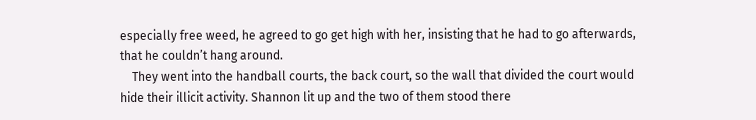especially free weed, he agreed to go get high with her, insisting that he had to go afterwards, that he couldn’t hang around.
    They went into the handball courts, the back court, so the wall that divided the court would hide their illicit activity. Shannon lit up and the two of them stood there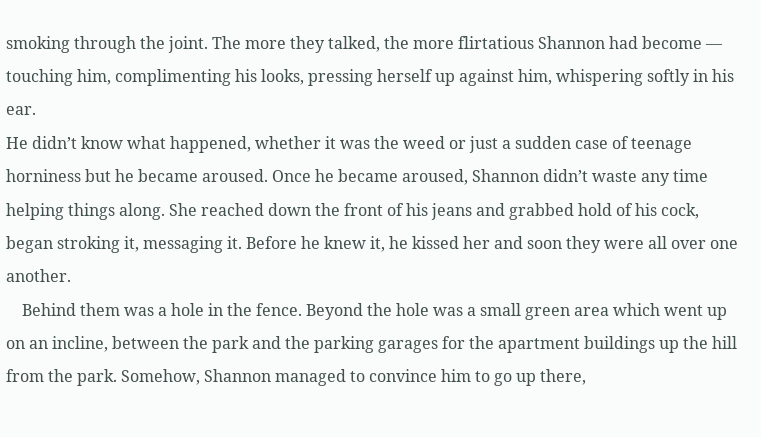smoking through the joint. The more they talked, the more flirtatious Shannon had become — touching him, complimenting his looks, pressing herself up against him, whispering softly in his ear.
He didn’t know what happened, whether it was the weed or just a sudden case of teenage horniness but he became aroused. Once he became aroused, Shannon didn’t waste any time helping things along. She reached down the front of his jeans and grabbed hold of his cock, began stroking it, messaging it. Before he knew it, he kissed her and soon they were all over one another.
    Behind them was a hole in the fence. Beyond the hole was a small green area which went up on an incline, between the park and the parking garages for the apartment buildings up the hill from the park. Somehow, Shannon managed to convince him to go up there,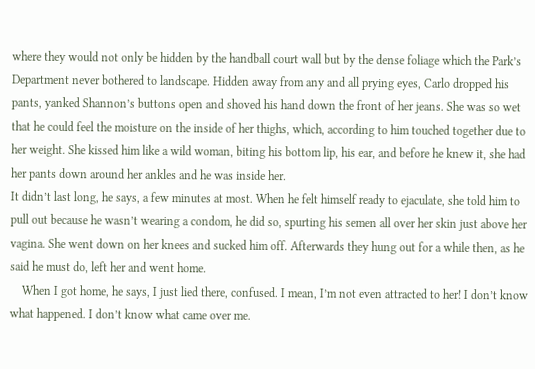where they would not only be hidden by the handball court wall but by the dense foliage which the Park’s Department never bothered to landscape. Hidden away from any and all prying eyes, Carlo dropped his pants, yanked Shannon’s buttons open and shoved his hand down the front of her jeans. She was so wet that he could feel the moisture on the inside of her thighs, which, according to him touched together due to her weight. She kissed him like a wild woman, biting his bottom lip, his ear, and before he knew it, she had her pants down around her ankles and he was inside her.
It didn’t last long, he says, a few minutes at most. When he felt himself ready to ejaculate, she told him to pull out because he wasn’t wearing a condom, he did so, spurting his semen all over her skin just above her vagina. She went down on her knees and sucked him off. Afterwards they hung out for a while then, as he said he must do, left her and went home.
    When I got home, he says, I just lied there, confused. I mean, I’m not even attracted to her! I don’t know what happened. I don’t know what came over me.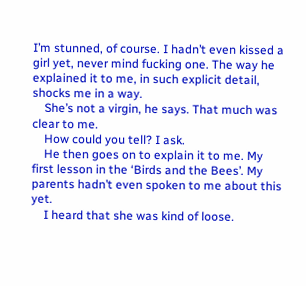I’m stunned, of course. I hadn’t even kissed a girl yet, never mind fucking one. The way he explained it to me, in such explicit detail, shocks me in a way.
    She’s not a virgin, he says. That much was clear to me.
    How could you tell? I ask.
    He then goes on to explain it to me. My first lesson in the ‘Birds and the Bees’. My parents hadn’t even spoken to me about this yet.
    I heard that she was kind of loose.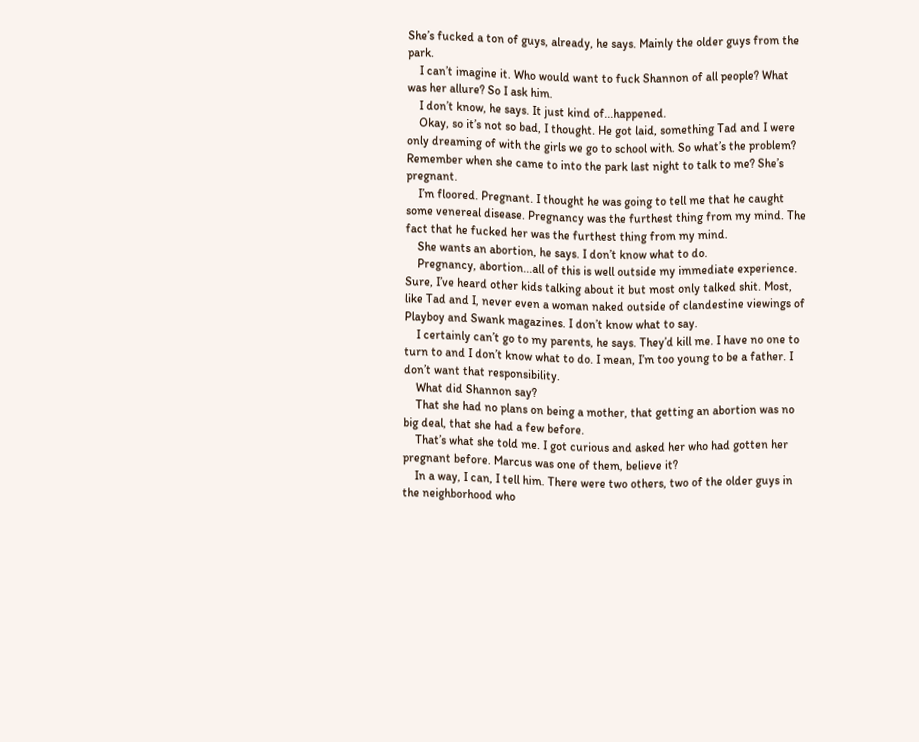She’s fucked a ton of guys, already, he says. Mainly the older guys from the park.
    I can’t imagine it. Who would want to fuck Shannon of all people? What was her allure? So I ask him.
    I don’t know, he says. It just kind of...happened.
    Okay, so it’s not so bad, I thought. He got laid, something Tad and I were only dreaming of with the girls we go to school with. So what’s the problem?
Remember when she came to into the park last night to talk to me? She’s pregnant.
    I’m floored. Pregnant. I thought he was going to tell me that he caught some venereal disease. Pregnancy was the furthest thing from my mind. The fact that he fucked her was the furthest thing from my mind.
    She wants an abortion, he says. I don’t know what to do.
    Pregnancy, abortion...all of this is well outside my immediate experience. Sure, I’ve heard other kids talking about it but most only talked shit. Most, like Tad and I, never even a woman naked outside of clandestine viewings of Playboy and Swank magazines. I don’t know what to say.
    I certainly can’t go to my parents, he says. They’d kill me. I have no one to turn to and I don’t know what to do. I mean, I’m too young to be a father. I don’t want that responsibility.
    What did Shannon say?
    That she had no plans on being a mother, that getting an abortion was no big deal, that she had a few before.
    That’s what she told me. I got curious and asked her who had gotten her pregnant before. Marcus was one of them, believe it?
    In a way, I can, I tell him. There were two others, two of the older guys in the neighborhood who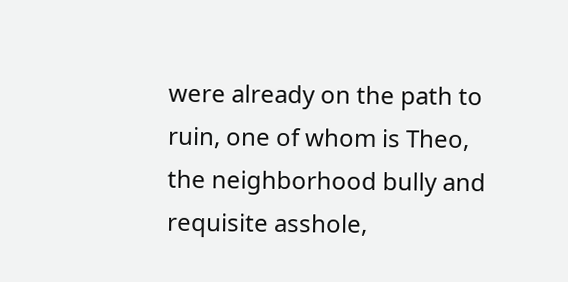were already on the path to ruin, one of whom is Theo, the neighborhood bully and requisite asshole,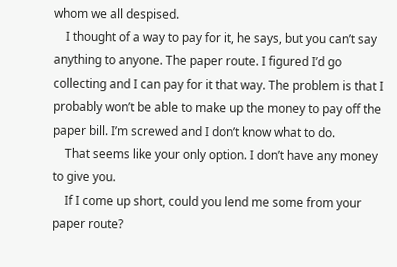whom we all despised.
    I thought of a way to pay for it, he says, but you can’t say anything to anyone. The paper route. I figured I’d go collecting and I can pay for it that way. The problem is that I probably won’t be able to make up the money to pay off the paper bill. I’m screwed and I don’t know what to do.
    That seems like your only option. I don’t have any money to give you.
    If I come up short, could you lend me some from your paper route?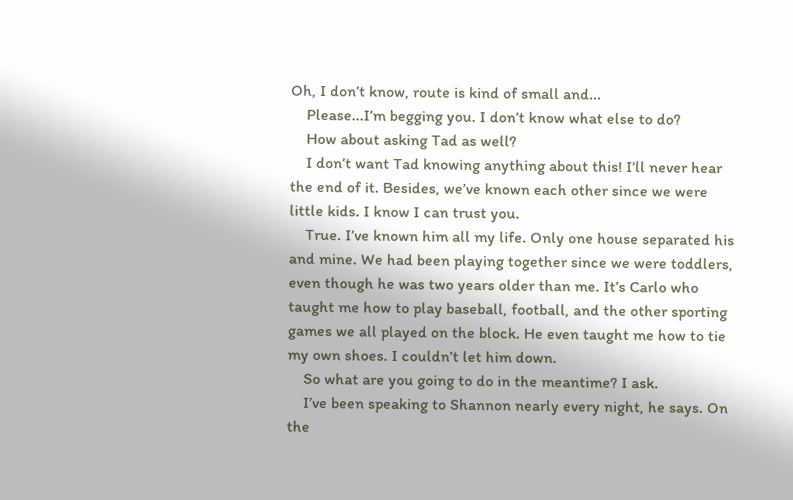Oh, I don’t know, route is kind of small and...
    Please...I’m begging you. I don’t know what else to do?
    How about asking Tad as well?
    I don’t want Tad knowing anything about this! I’ll never hear the end of it. Besides, we’ve known each other since we were little kids. I know I can trust you.
    True. I’ve known him all my life. Only one house separated his and mine. We had been playing together since we were toddlers, even though he was two years older than me. It’s Carlo who taught me how to play baseball, football, and the other sporting games we all played on the block. He even taught me how to tie my own shoes. I couldn’t let him down.
    So what are you going to do in the meantime? I ask.
    I’ve been speaking to Shannon nearly every night, he says. On the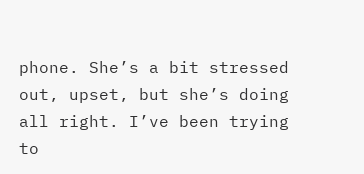phone. She’s a bit stressed out, upset, but she’s doing all right. I’ve been trying to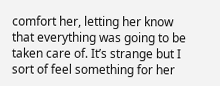comfort her, letting her know that everything was going to be taken care of. It’s strange but I sort of feel something for her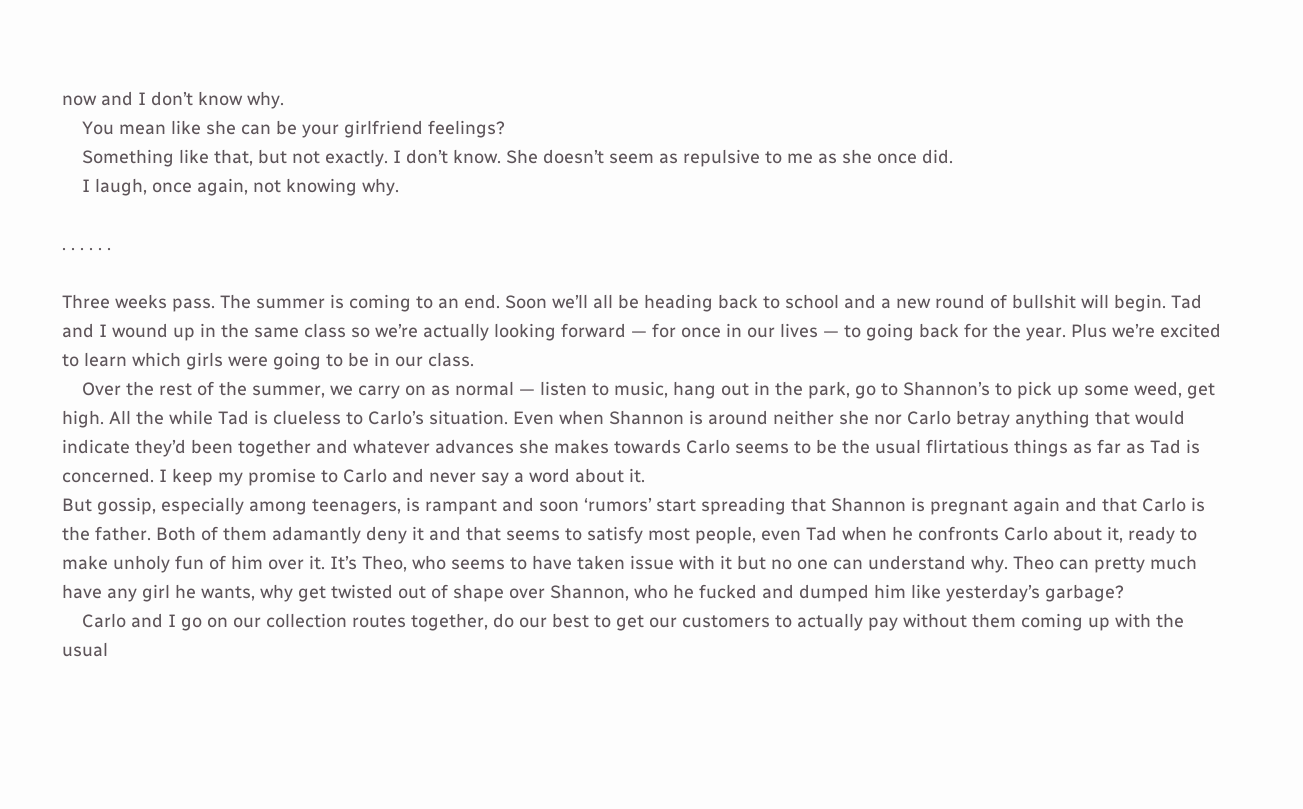now and I don’t know why.
    You mean like she can be your girlfriend feelings?
    Something like that, but not exactly. I don’t know. She doesn’t seem as repulsive to me as she once did.
    I laugh, once again, not knowing why.

. . . . . .

Three weeks pass. The summer is coming to an end. Soon we’ll all be heading back to school and a new round of bullshit will begin. Tad and I wound up in the same class so we’re actually looking forward — for once in our lives — to going back for the year. Plus we’re excited to learn which girls were going to be in our class.
    Over the rest of the summer, we carry on as normal — listen to music, hang out in the park, go to Shannon’s to pick up some weed, get high. All the while Tad is clueless to Carlo’s situation. Even when Shannon is around neither she nor Carlo betray anything that would indicate they’d been together and whatever advances she makes towards Carlo seems to be the usual flirtatious things as far as Tad is concerned. I keep my promise to Carlo and never say a word about it.
But gossip, especially among teenagers, is rampant and soon ‘rumors’ start spreading that Shannon is pregnant again and that Carlo is the father. Both of them adamantly deny it and that seems to satisfy most people, even Tad when he confronts Carlo about it, ready to make unholy fun of him over it. It’s Theo, who seems to have taken issue with it but no one can understand why. Theo can pretty much have any girl he wants, why get twisted out of shape over Shannon, who he fucked and dumped him like yesterday’s garbage?
    Carlo and I go on our collection routes together, do our best to get our customers to actually pay without them coming up with the usual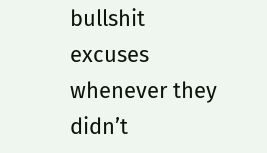bullshit excuses whenever they didn’t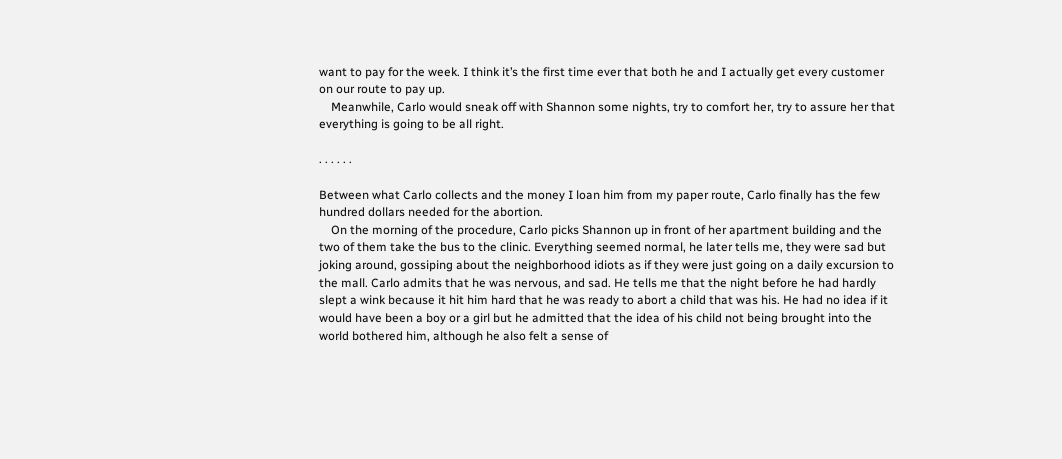want to pay for the week. I think it’s the first time ever that both he and I actually get every customer on our route to pay up.
    Meanwhile, Carlo would sneak off with Shannon some nights, try to comfort her, try to assure her that everything is going to be all right.

. . . . . .

Between what Carlo collects and the money I loan him from my paper route, Carlo finally has the few hundred dollars needed for the abortion.
    On the morning of the procedure, Carlo picks Shannon up in front of her apartment building and the two of them take the bus to the clinic. Everything seemed normal, he later tells me, they were sad but joking around, gossiping about the neighborhood idiots as if they were just going on a daily excursion to the mall. Carlo admits that he was nervous, and sad. He tells me that the night before he had hardly slept a wink because it hit him hard that he was ready to abort a child that was his. He had no idea if it would have been a boy or a girl but he admitted that the idea of his child not being brought into the world bothered him, although he also felt a sense of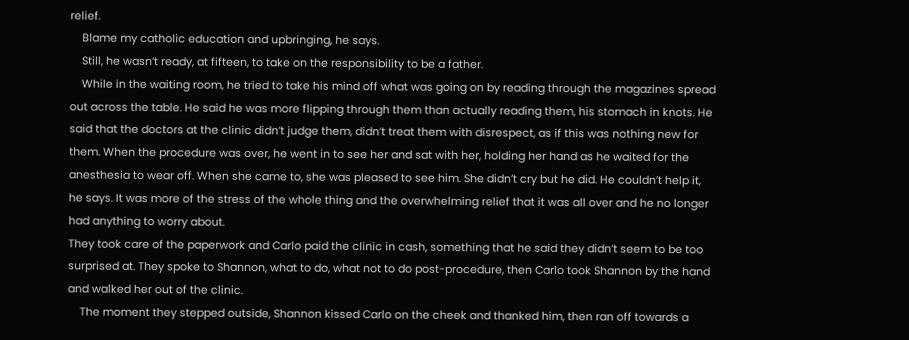relief.
    Blame my catholic education and upbringing, he says.
    Still, he wasn’t ready, at fifteen, to take on the responsibility to be a father.
    While in the waiting room, he tried to take his mind off what was going on by reading through the magazines spread out across the table. He said he was more flipping through them than actually reading them, his stomach in knots. He said that the doctors at the clinic didn’t judge them, didn’t treat them with disrespect, as if this was nothing new for them. When the procedure was over, he went in to see her and sat with her, holding her hand as he waited for the anesthesia to wear off. When she came to, she was pleased to see him. She didn’t cry but he did. He couldn’t help it, he says. It was more of the stress of the whole thing and the overwhelming relief that it was all over and he no longer had anything to worry about.
They took care of the paperwork and Carlo paid the clinic in cash, something that he said they didn’t seem to be too surprised at. They spoke to Shannon, what to do, what not to do post-procedure, then Carlo took Shannon by the hand and walked her out of the clinic.
    The moment they stepped outside, Shannon kissed Carlo on the cheek and thanked him, then ran off towards a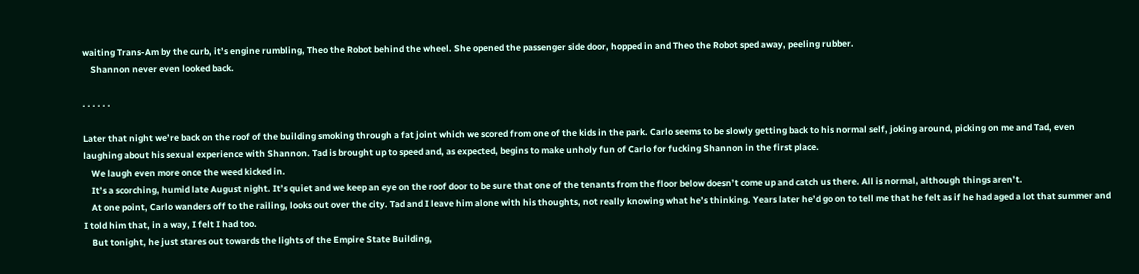waiting Trans-Am by the curb, it’s engine rumbling, Theo the Robot behind the wheel. She opened the passenger side door, hopped in and Theo the Robot sped away, peeling rubber.
    Shannon never even looked back.

. . . . . .

Later that night we’re back on the roof of the building smoking through a fat joint which we scored from one of the kids in the park. Carlo seems to be slowly getting back to his normal self, joking around, picking on me and Tad, even laughing about his sexual experience with Shannon. Tad is brought up to speed and, as expected, begins to make unholy fun of Carlo for fucking Shannon in the first place.
    We laugh even more once the weed kicked in.
    It’s a scorching, humid late August night. It’s quiet and we keep an eye on the roof door to be sure that one of the tenants from the floor below doesn’t come up and catch us there. All is normal, although things aren’t.
    At one point, Carlo wanders off to the railing, looks out over the city. Tad and I leave him alone with his thoughts, not really knowing what he’s thinking. Years later he’d go on to tell me that he felt as if he had aged a lot that summer and I told him that, in a way, I felt I had too.
    But tonight, he just stares out towards the lights of the Empire State Building,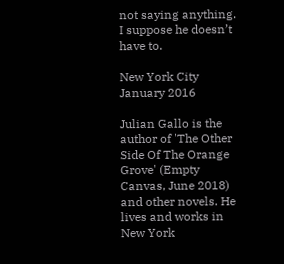not saying anything. I suppose he doesn’t have to.

New York City
January 2016

Julian Gallo is the author of 'The Other Side Of The Orange Grove' (Empty Canvas, June 2018) and other novels. He lives and works in New York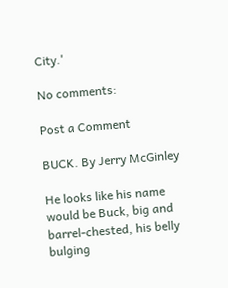City.'

No comments:

Post a Comment

BUCK. By Jerry McGinley

He looks like his name would be Buck, big and barrel-chested, his belly bulging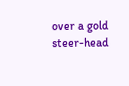over a gold steer-head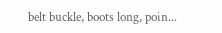belt buckle, boots long, poin...